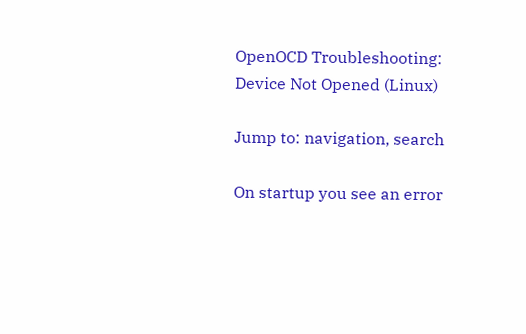OpenOCD Troubleshooting: Device Not Opened (Linux)

Jump to: navigation, search

On startup you see an error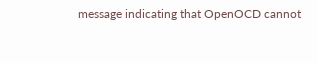message indicating that OpenOCD cannot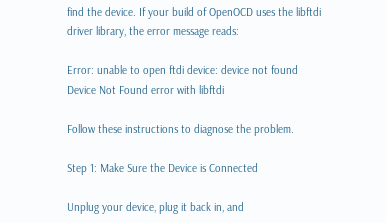find the device. If your build of OpenOCD uses the libftdi driver library, the error message reads:

Error: unable to open ftdi device: device not found
Device Not Found error with libftdi

Follow these instructions to diagnose the problem.

Step 1: Make Sure the Device is Connected

Unplug your device, plug it back in, and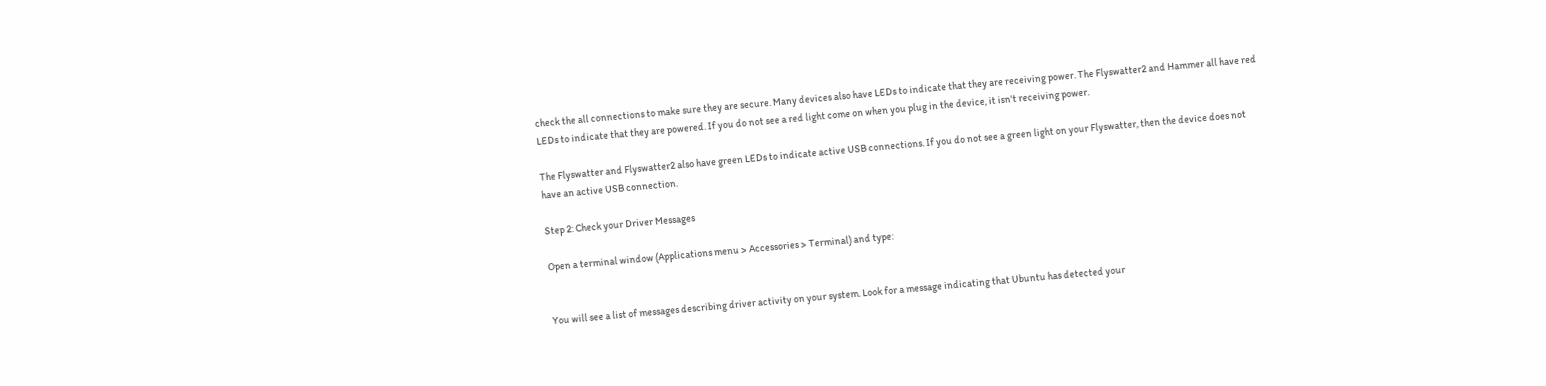check the all connections to make sure they are secure. Many devices also have LEDs to indicate that they are receiving power. The Flyswatter2 and Hammer all have red LEDs to indicate that they are powered. If you do not see a red light come on when you plug in the device, it isn't receiving power.

The Flyswatter and Flyswatter2 also have green LEDs to indicate active USB connections. If you do not see a green light on your Flyswatter, then the device does not have an active USB connection.

Step 2: Check your Driver Messages

Open a terminal window (Applications menu > Accessories > Terminal) and type:


You will see a list of messages describing driver activity on your system. Look for a message indicating that Ubuntu has detected your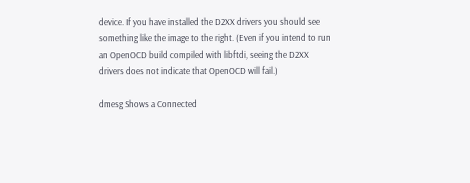device. If you have installed the D2XX drivers you should see something like the image to the right. (Even if you intend to run an OpenOCD build compiled with libftdi, seeing the D2XX drivers does not indicate that OpenOCD will fail.)

dmesg Shows a Connected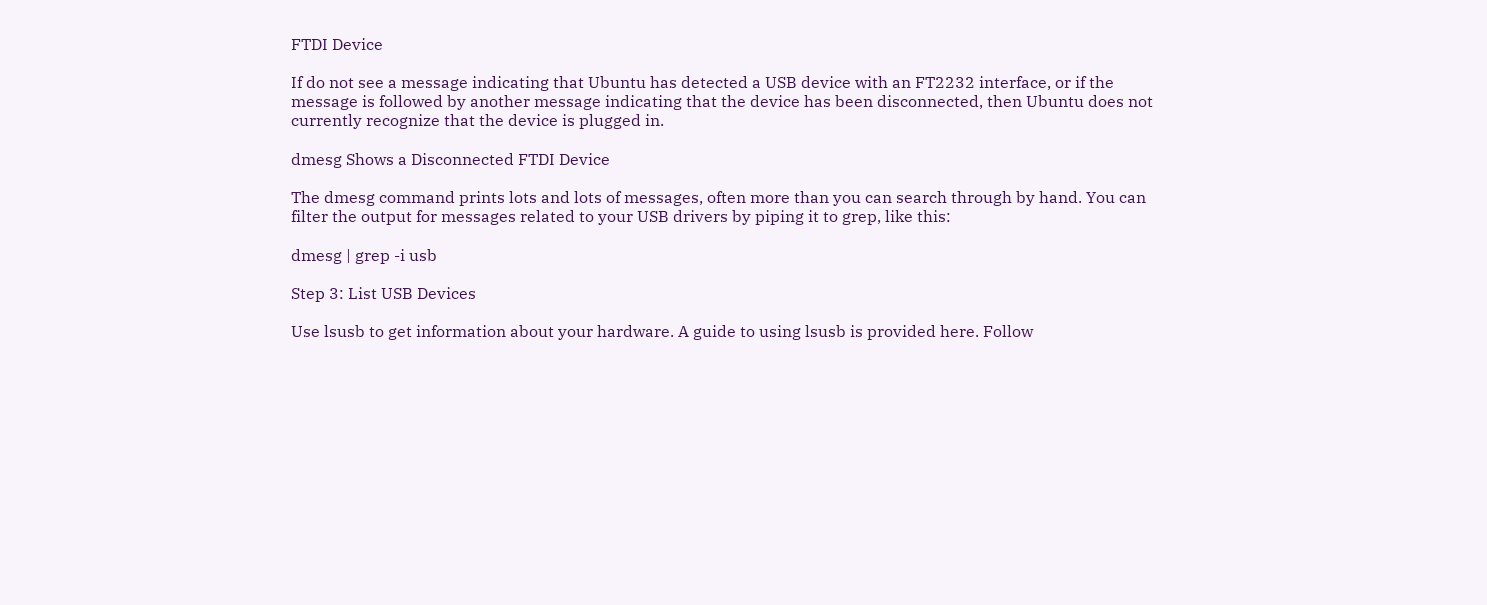FTDI Device

If do not see a message indicating that Ubuntu has detected a USB device with an FT2232 interface, or if the message is followed by another message indicating that the device has been disconnected, then Ubuntu does not currently recognize that the device is plugged in.

dmesg Shows a Disconnected FTDI Device

The dmesg command prints lots and lots of messages, often more than you can search through by hand. You can filter the output for messages related to your USB drivers by piping it to grep, like this:

dmesg | grep -i usb

Step 3: List USB Devices

Use lsusb to get information about your hardware. A guide to using lsusb is provided here. Follow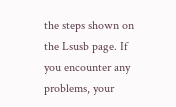the steps shown on the Lsusb page. If you encounter any problems, your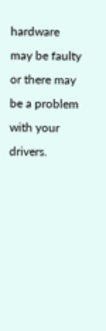hardware may be faulty or there may be a problem with your drivers.